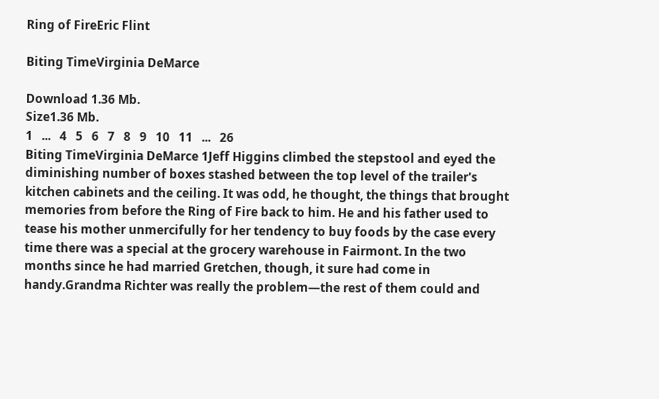Ring of FireEric Flint

Biting TimeVirginia DeMarce

Download 1.36 Mb.
Size1.36 Mb.
1   ...   4   5   6   7   8   9   10   11   ...   26
Biting TimeVirginia DeMarce 1Jeff Higgins climbed the stepstool and eyed the diminishing number of boxes stashed between the top level of the trailer's kitchen cabinets and the ceiling. It was odd, he thought, the things that brought memories from before the Ring of Fire back to him. He and his father used to tease his mother unmercifully for her tendency to buy foods by the case every time there was a special at the grocery warehouse in Fairmont. In the two months since he had married Gretchen, though, it sure had come in handy.Grandma Richter was really the problem—the rest of them could and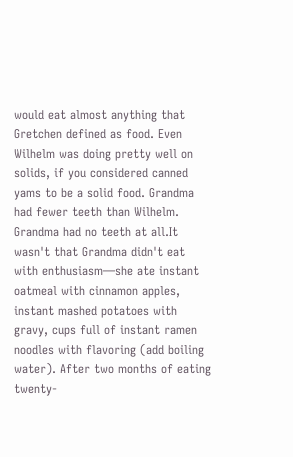would eat almost anything that Gretchen defined as food. Even Wilhelm was doing pretty well on solids, if you considered canned yams to be a solid food. Grandma had fewer teeth than Wilhelm. Grandma had no teeth at all.It wasn't that Grandma didn't eat with enthusiasm—she ate instant oatmeal with cinnamon apples, instant mashed potatoes with gravy, cups full of instant ramen noodles with flavoring (add boiling water). After two months of eating twenty-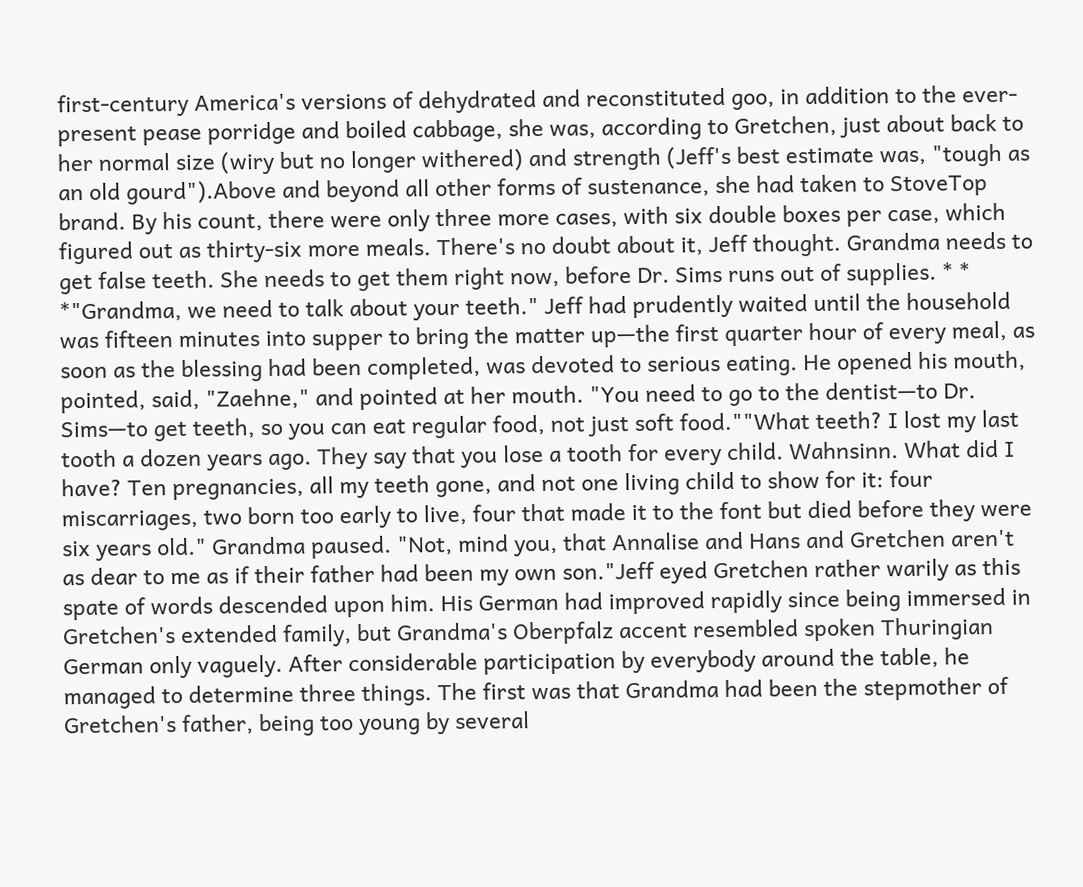first-century America's versions of dehydrated and reconstituted goo, in addition to the ever-present pease porridge and boiled cabbage, she was, according to Gretchen, just about back to her normal size (wiry but no longer withered) and strength (Jeff's best estimate was, "tough as an old gourd").Above and beyond all other forms of sustenance, she had taken to StoveTop brand. By his count, there were only three more cases, with six double boxes per case, which figured out as thirty-six more meals. There's no doubt about it, Jeff thought. Grandma needs to get false teeth. She needs to get them right now, before Dr. Sims runs out of supplies. * * *"Grandma, we need to talk about your teeth." Jeff had prudently waited until the household was fifteen minutes into supper to bring the matter up—the first quarter hour of every meal, as soon as the blessing had been completed, was devoted to serious eating. He opened his mouth, pointed, said, "Zaehne," and pointed at her mouth. "You need to go to the dentist—to Dr. Sims—to get teeth, so you can eat regular food, not just soft food.""What teeth? I lost my last tooth a dozen years ago. They say that you lose a tooth for every child. Wahnsinn. What did I have? Ten pregnancies, all my teeth gone, and not one living child to show for it: four miscarriages, two born too early to live, four that made it to the font but died before they were six years old." Grandma paused. "Not, mind you, that Annalise and Hans and Gretchen aren't as dear to me as if their father had been my own son."Jeff eyed Gretchen rather warily as this spate of words descended upon him. His German had improved rapidly since being immersed in Gretchen's extended family, but Grandma's Oberpfalz accent resembled spoken Thuringian German only vaguely. After considerable participation by everybody around the table, he managed to determine three things. The first was that Grandma had been the stepmother of Gretchen's father, being too young by several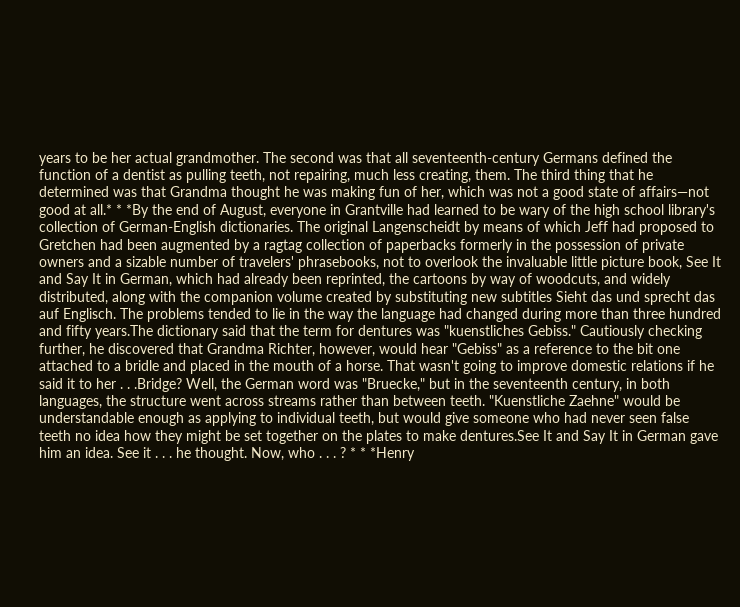years to be her actual grandmother. The second was that all seventeenth-century Germans defined the function of a dentist as pulling teeth, not repairing, much less creating, them. The third thing that he determined was that Grandma thought he was making fun of her, which was not a good state of affairs—not good at all.* * *By the end of August, everyone in Grantville had learned to be wary of the high school library's collection of German-English dictionaries. The original Langenscheidt by means of which Jeff had proposed to Gretchen had been augmented by a ragtag collection of paperbacks formerly in the possession of private owners and a sizable number of travelers' phrasebooks, not to overlook the invaluable little picture book, See It and Say It in German, which had already been reprinted, the cartoons by way of woodcuts, and widely distributed, along with the companion volume created by substituting new subtitles Sieht das und sprecht das auf Englisch. The problems tended to lie in the way the language had changed during more than three hundred and fifty years.The dictionary said that the term for dentures was "kuenstliches Gebiss." Cautiously checking further, he discovered that Grandma Richter, however, would hear "Gebiss" as a reference to the bit one attached to a bridle and placed in the mouth of a horse. That wasn't going to improve domestic relations if he said it to her . . .Bridge? Well, the German word was "Bruecke," but in the seventeenth century, in both languages, the structure went across streams rather than between teeth. "Kuenstliche Zaehne" would be understandable enough as applying to individual teeth, but would give someone who had never seen false teeth no idea how they might be set together on the plates to make dentures.See It and Say It in German gave him an idea. See it . . . he thought. Now, who . . . ? * * *Henry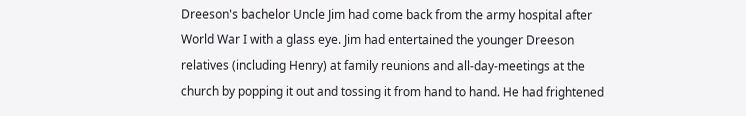Dreeson's bachelor Uncle Jim had come back from the army hospital after World War I with a glass eye. Jim had entertained the younger Dreeson relatives (including Henry) at family reunions and all-day-meetings at the church by popping it out and tossing it from hand to hand. He had frightened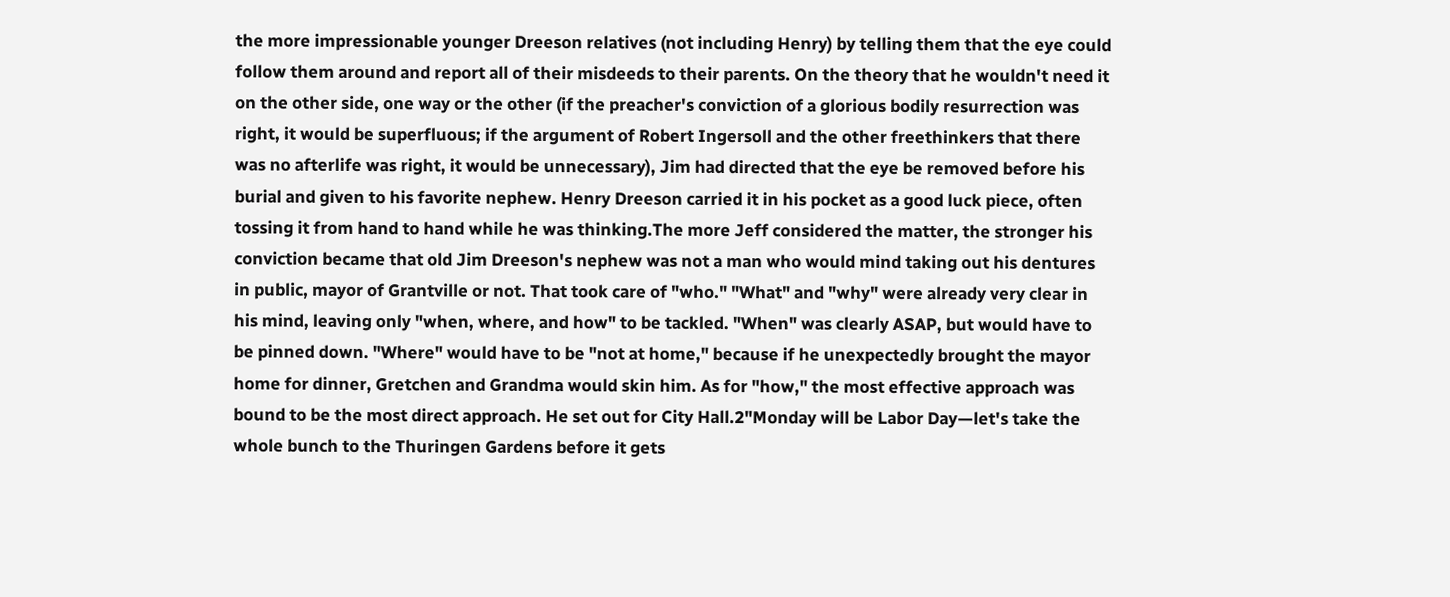the more impressionable younger Dreeson relatives (not including Henry) by telling them that the eye could follow them around and report all of their misdeeds to their parents. On the theory that he wouldn't need it on the other side, one way or the other (if the preacher's conviction of a glorious bodily resurrection was right, it would be superfluous; if the argument of Robert Ingersoll and the other freethinkers that there was no afterlife was right, it would be unnecessary), Jim had directed that the eye be removed before his burial and given to his favorite nephew. Henry Dreeson carried it in his pocket as a good luck piece, often tossing it from hand to hand while he was thinking.The more Jeff considered the matter, the stronger his conviction became that old Jim Dreeson's nephew was not a man who would mind taking out his dentures in public, mayor of Grantville or not. That took care of "who." "What" and "why" were already very clear in his mind, leaving only "when, where, and how" to be tackled. "When" was clearly ASAP, but would have to be pinned down. "Where" would have to be "not at home," because if he unexpectedly brought the mayor home for dinner, Gretchen and Grandma would skin him. As for "how," the most effective approach was bound to be the most direct approach. He set out for City Hall.2"Monday will be Labor Day—let's take the whole bunch to the Thuringen Gardens before it gets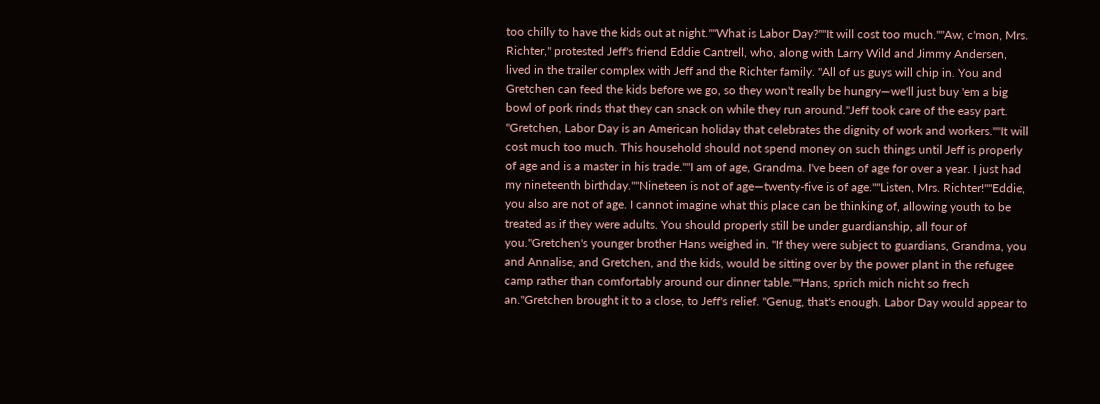too chilly to have the kids out at night.""What is Labor Day?""It will cost too much.""Aw, c'mon, Mrs. Richter," protested Jeff's friend Eddie Cantrell, who, along with Larry Wild and Jimmy Andersen, lived in the trailer complex with Jeff and the Richter family. "All of us guys will chip in. You and Gretchen can feed the kids before we go, so they won't really be hungry—we'll just buy 'em a big bowl of pork rinds that they can snack on while they run around."Jeff took care of the easy part. "Gretchen, Labor Day is an American holiday that celebrates the dignity of work and workers.""It will cost much too much. This household should not spend money on such things until Jeff is properly of age and is a master in his trade.""I am of age, Grandma. I've been of age for over a year. I just had my nineteenth birthday.""Nineteen is not of age—twenty-five is of age.""Listen, Mrs. Richter!""Eddie, you also are not of age. I cannot imagine what this place can be thinking of, allowing youth to be treated as if they were adults. You should properly still be under guardianship, all four of you."Gretchen's younger brother Hans weighed in. "If they were subject to guardians, Grandma, you and Annalise, and Gretchen, and the kids, would be sitting over by the power plant in the refugee camp rather than comfortably around our dinner table.""Hans, sprich mich nicht so frech an."Gretchen brought it to a close, to Jeff's relief. "Genug, that's enough. Labor Day would appear to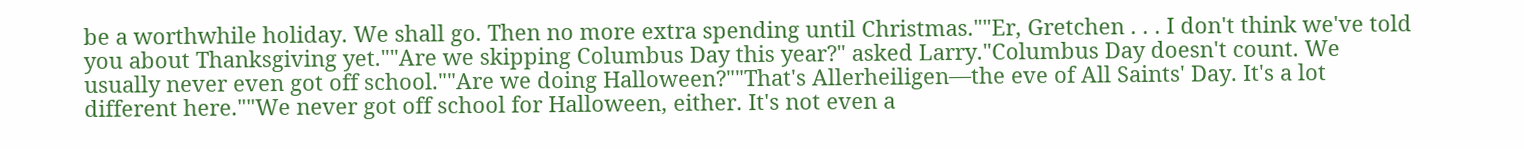be a worthwhile holiday. We shall go. Then no more extra spending until Christmas.""Er, Gretchen . . . I don't think we've told you about Thanksgiving yet.""Are we skipping Columbus Day this year?" asked Larry."Columbus Day doesn't count. We usually never even got off school.""Are we doing Halloween?""That's Allerheiligen—the eve of All Saints' Day. It's a lot different here.""We never got off school for Halloween, either. It's not even a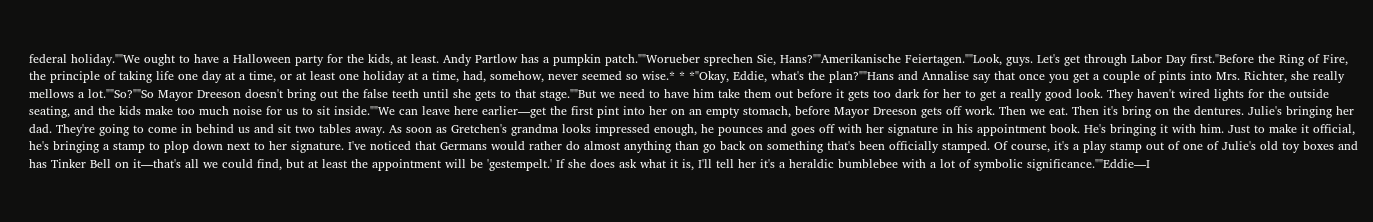federal holiday.""We ought to have a Halloween party for the kids, at least. Andy Partlow has a pumpkin patch.""Worueber sprechen Sie, Hans?""Amerikanische Feiertagen.""Look, guys. Let's get through Labor Day first."Before the Ring of Fire, the principle of taking life one day at a time, or at least one holiday at a time, had, somehow, never seemed so wise.* * *"Okay, Eddie, what's the plan?""Hans and Annalise say that once you get a couple of pints into Mrs. Richter, she really mellows a lot.""So?""So Mayor Dreeson doesn't bring out the false teeth until she gets to that stage.""But we need to have him take them out before it gets too dark for her to get a really good look. They haven't wired lights for the outside seating, and the kids make too much noise for us to sit inside.""We can leave here earlier—get the first pint into her on an empty stomach, before Mayor Dreeson gets off work. Then we eat. Then it's bring on the dentures. Julie's bringing her dad. They're going to come in behind us and sit two tables away. As soon as Gretchen's grandma looks impressed enough, he pounces and goes off with her signature in his appointment book. He's bringing it with him. Just to make it official, he's bringing a stamp to plop down next to her signature. I've noticed that Germans would rather do almost anything than go back on something that's been officially stamped. Of course, it's a play stamp out of one of Julie's old toy boxes and has Tinker Bell on it—that's all we could find, but at least the appointment will be 'gestempelt.' If she does ask what it is, I'll tell her it's a heraldic bumblebee with a lot of symbolic significance.""Eddie—I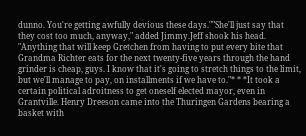dunno. You're getting awfully devious these days.""She'll just say that they cost too much, anyway," added Jimmy.Jeff shook his head. "Anything that will keep Gretchen from having to put every bite that Grandma Richter eats for the next twenty-five years through the hand grinder is cheap, guys. I know that it's going to stretch things to the limit, but we'll manage to pay, on installments if we have to."* * *It took a certain political adroitness to get oneself elected mayor, even in Grantville. Henry Dreeson came into the Thuringen Gardens bearing a basket with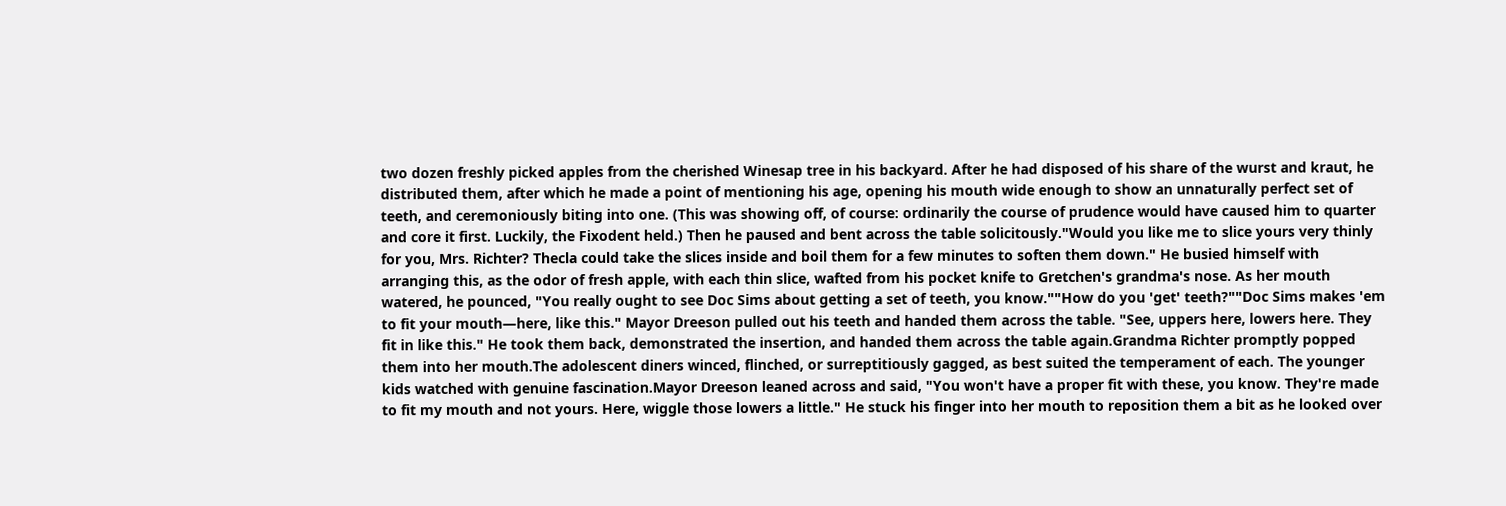two dozen freshly picked apples from the cherished Winesap tree in his backyard. After he had disposed of his share of the wurst and kraut, he distributed them, after which he made a point of mentioning his age, opening his mouth wide enough to show an unnaturally perfect set of teeth, and ceremoniously biting into one. (This was showing off, of course: ordinarily the course of prudence would have caused him to quarter and core it first. Luckily, the Fixodent held.) Then he paused and bent across the table solicitously."Would you like me to slice yours very thinly for you, Mrs. Richter? Thecla could take the slices inside and boil them for a few minutes to soften them down." He busied himself with arranging this, as the odor of fresh apple, with each thin slice, wafted from his pocket knife to Gretchen's grandma's nose. As her mouth watered, he pounced, "You really ought to see Doc Sims about getting a set of teeth, you know.""How do you 'get' teeth?""Doc Sims makes 'em to fit your mouth—here, like this." Mayor Dreeson pulled out his teeth and handed them across the table. "See, uppers here, lowers here. They fit in like this." He took them back, demonstrated the insertion, and handed them across the table again.Grandma Richter promptly popped them into her mouth.The adolescent diners winced, flinched, or surreptitiously gagged, as best suited the temperament of each. The younger kids watched with genuine fascination.Mayor Dreeson leaned across and said, "You won't have a proper fit with these, you know. They're made to fit my mouth and not yours. Here, wiggle those lowers a little." He stuck his finger into her mouth to reposition them a bit as he looked over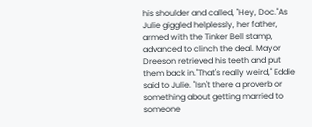his shoulder and called, "Hey, Doc."As Julie giggled helplessly, her father, armed with the Tinker Bell stamp, advanced to clinch the deal. Mayor Dreeson retrieved his teeth and put them back in."That's really weird," Eddie said to Julie. "Isn't there a proverb or something about getting married to someone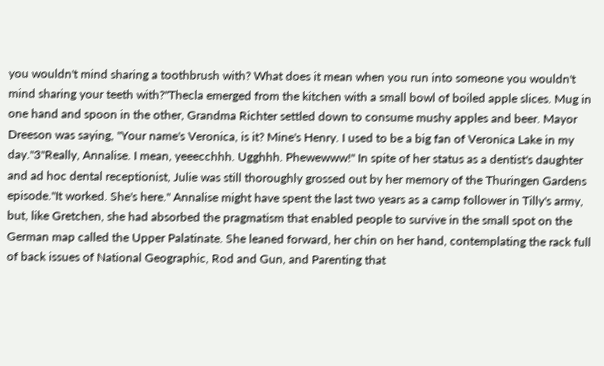you wouldn't mind sharing a toothbrush with? What does it mean when you run into someone you wouldn't mind sharing your teeth with?"Thecla emerged from the kitchen with a small bowl of boiled apple slices. Mug in one hand and spoon in the other, Grandma Richter settled down to consume mushy apples and beer. Mayor Dreeson was saying, "Your name's Veronica, is it? Mine's Henry. I used to be a big fan of Veronica Lake in my day."3"Really, Annalise. I mean, yeeecchhh. Ugghhh. Phewewww!" In spite of her status as a dentist's daughter and ad hoc dental receptionist, Julie was still thoroughly grossed out by her memory of the Thuringen Gardens episode."It worked. She's here." Annalise might have spent the last two years as a camp follower in Tilly's army, but, like Gretchen, she had absorbed the pragmatism that enabled people to survive in the small spot on the German map called the Upper Palatinate. She leaned forward, her chin on her hand, contemplating the rack full of back issues of National Geographic, Rod and Gun, and Parenting that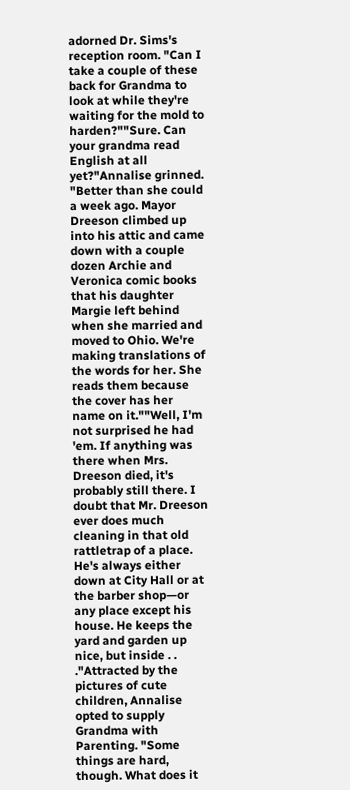adorned Dr. Sims's reception room. "Can I take a couple of these back for Grandma to look at while they're waiting for the mold to harden?""Sure. Can your grandma read English at all yet?"Annalise grinned. "Better than she could a week ago. Mayor Dreeson climbed up into his attic and came down with a couple dozen Archie and Veronica comic books that his daughter Margie left behind when she married and moved to Ohio. We're making translations of the words for her. She reads them because the cover has her name on it.""Well, I'm not surprised he had 'em. If anything was there when Mrs. Dreeson died, it's probably still there. I doubt that Mr. Dreeson ever does much cleaning in that old rattletrap of a place. He's always either down at City Hall or at the barber shop—or any place except his house. He keeps the yard and garden up nice, but inside . . ."Attracted by the pictures of cute children, Annalise opted to supply Grandma with Parenting. "Some things are hard, though. What does it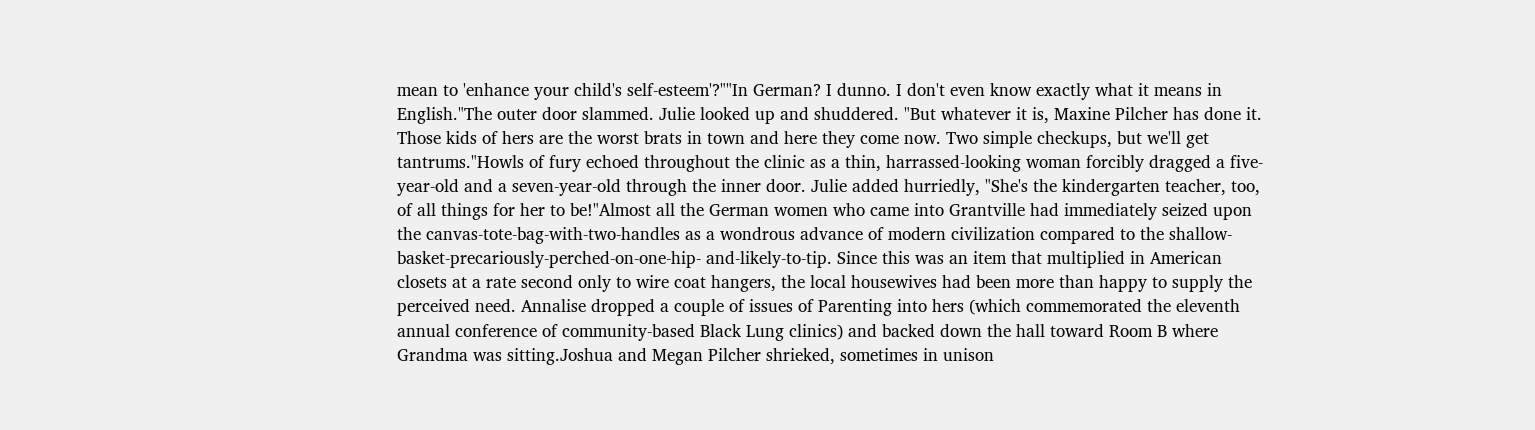mean to 'enhance your child's self-esteem'?""In German? I dunno. I don't even know exactly what it means in English."The outer door slammed. Julie looked up and shuddered. "But whatever it is, Maxine Pilcher has done it. Those kids of hers are the worst brats in town and here they come now. Two simple checkups, but we'll get tantrums."Howls of fury echoed throughout the clinic as a thin, harrassed-looking woman forcibly dragged a five-year-old and a seven-year-old through the inner door. Julie added hurriedly, "She's the kindergarten teacher, too, of all things for her to be!"Almost all the German women who came into Grantville had immediately seized upon the canvas-tote-bag-with-two-handles as a wondrous advance of modern civilization compared to the shallow-basket-precariously-perched-on-one-hip- and-likely-to-tip. Since this was an item that multiplied in American closets at a rate second only to wire coat hangers, the local housewives had been more than happy to supply the perceived need. Annalise dropped a couple of issues of Parenting into hers (which commemorated the eleventh annual conference of community-based Black Lung clinics) and backed down the hall toward Room B where Grandma was sitting.Joshua and Megan Pilcher shrieked, sometimes in unison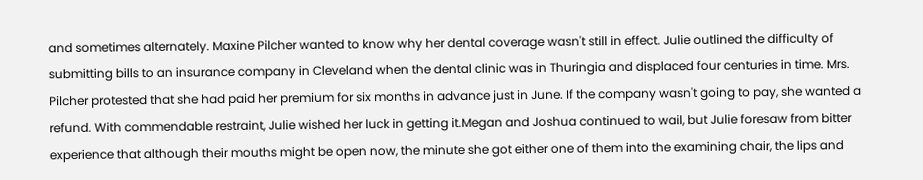and sometimes alternately. Maxine Pilcher wanted to know why her dental coverage wasn't still in effect. Julie outlined the difficulty of submitting bills to an insurance company in Cleveland when the dental clinic was in Thuringia and displaced four centuries in time. Mrs. Pilcher protested that she had paid her premium for six months in advance just in June. If the company wasn't going to pay, she wanted a refund. With commendable restraint, Julie wished her luck in getting it.Megan and Joshua continued to wail, but Julie foresaw from bitter experience that although their mouths might be open now, the minute she got either one of them into the examining chair, the lips and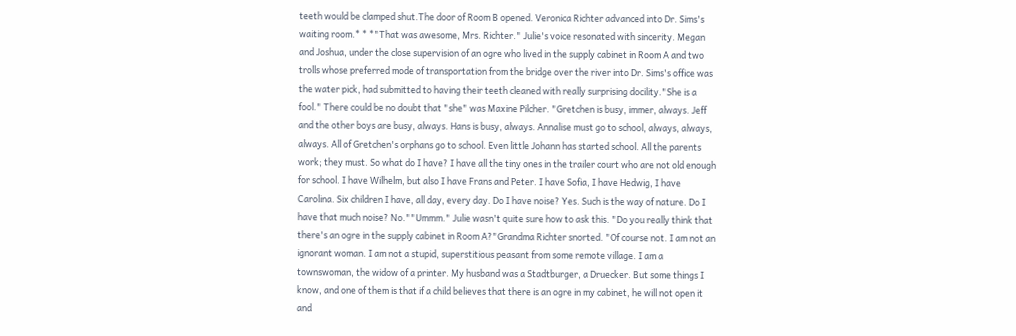teeth would be clamped shut.The door of Room B opened. Veronica Richter advanced into Dr. Sims's waiting room.* * *"That was awesome, Mrs. Richter." Julie's voice resonated with sincerity. Megan and Joshua, under the close supervision of an ogre who lived in the supply cabinet in Room A and two trolls whose preferred mode of transportation from the bridge over the river into Dr. Sims's office was the water pick, had submitted to having their teeth cleaned with really surprising docility."She is a fool." There could be no doubt that "she" was Maxine Pilcher. "Gretchen is busy, immer, always. Jeff and the other boys are busy, always. Hans is busy, always. Annalise must go to school, always, always, always. All of Gretchen's orphans go to school. Even little Johann has started school. All the parents work; they must. So what do I have? I have all the tiny ones in the trailer court who are not old enough for school. I have Wilhelm, but also I have Frans and Peter. I have Sofia, I have Hedwig, I have Carolina. Six children I have, all day, every day. Do I have noise? Yes. Such is the way of nature. Do I have that much noise? No.""Ummm." Julie wasn't quite sure how to ask this. "Do you really think that there's an ogre in the supply cabinet in Room A?"Grandma Richter snorted. "Of course not. I am not an ignorant woman. I am not a stupid, superstitious peasant from some remote village. I am a townswoman, the widow of a printer. My husband was a Stadtburger, a Druecker. But some things I know, and one of them is that if a child believes that there is an ogre in my cabinet, he will not open it and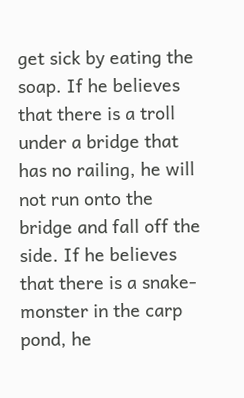get sick by eating the soap. If he believes that there is a troll under a bridge that has no railing, he will not run onto the bridge and fall off the side. If he believes that there is a snake-monster in the carp pond, he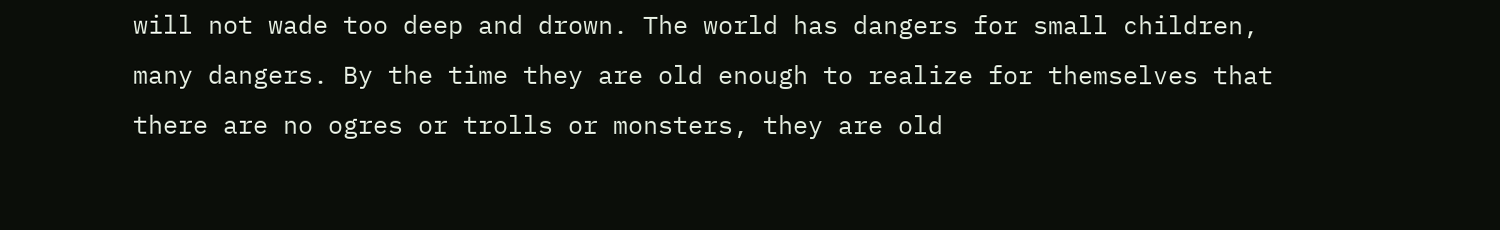will not wade too deep and drown. The world has dangers for small children, many dangers. By the time they are old enough to realize for themselves that there are no ogres or trolls or monsters, they are old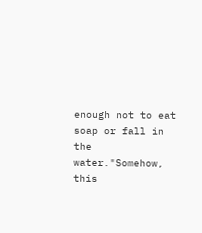enough not to eat soap or fall in the water."Somehow, this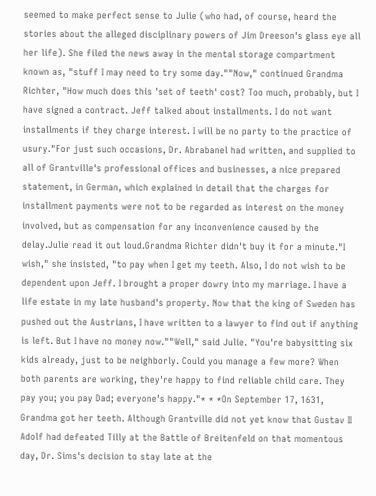seemed to make perfect sense to Julie (who had, of course, heard the stories about the alleged disciplinary powers of Jim Dreeson's glass eye all her life). She filed the news away in the mental storage compartment known as, "stuff I may need to try some day.""Now," continued Grandma Richter, "How much does this 'set of teeth' cost? Too much, probably, but I have signed a contract. Jeff talked about installments. I do not want installments if they charge interest. I will be no party to the practice of usury."For just such occasions, Dr. Abrabanel had written, and supplied to all of Grantville's professional offices and businesses, a nice prepared statement, in German, which explained in detail that the charges for installment payments were not to be regarded as interest on the money involved, but as compensation for any inconvenience caused by the delay.Julie read it out loud.Grandma Richter didn't buy it for a minute."I wish," she insisted, "to pay when I get my teeth. Also, I do not wish to be dependent upon Jeff. I brought a proper dowry into my marriage. I have a life estate in my late husband's property. Now that the king of Sweden has pushed out the Austrians, I have written to a lawyer to find out if anything is left. But I have no money now.""Well," said Julie. "You're babysitting six kids already, just to be neighborly. Could you manage a few more? When both parents are working, they're happy to find reliable child care. They pay you; you pay Dad; everyone's happy."* * *On September 17, 1631, Grandma got her teeth. Although Grantville did not yet know that Gustav II Adolf had defeated Tilly at the Battle of Breitenfeld on that momentous day, Dr. Sims's decision to stay late at the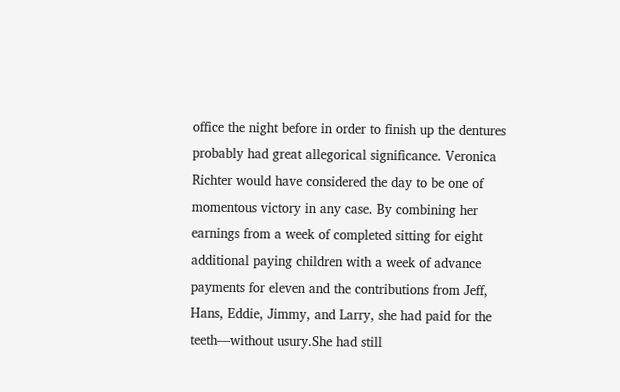office the night before in order to finish up the dentures probably had great allegorical significance. Veronica Richter would have considered the day to be one of momentous victory in any case. By combining her earnings from a week of completed sitting for eight additional paying children with a week of advance payments for eleven and the contributions from Jeff, Hans, Eddie, Jimmy, and Larry, she had paid for the teeth—without usury.She had still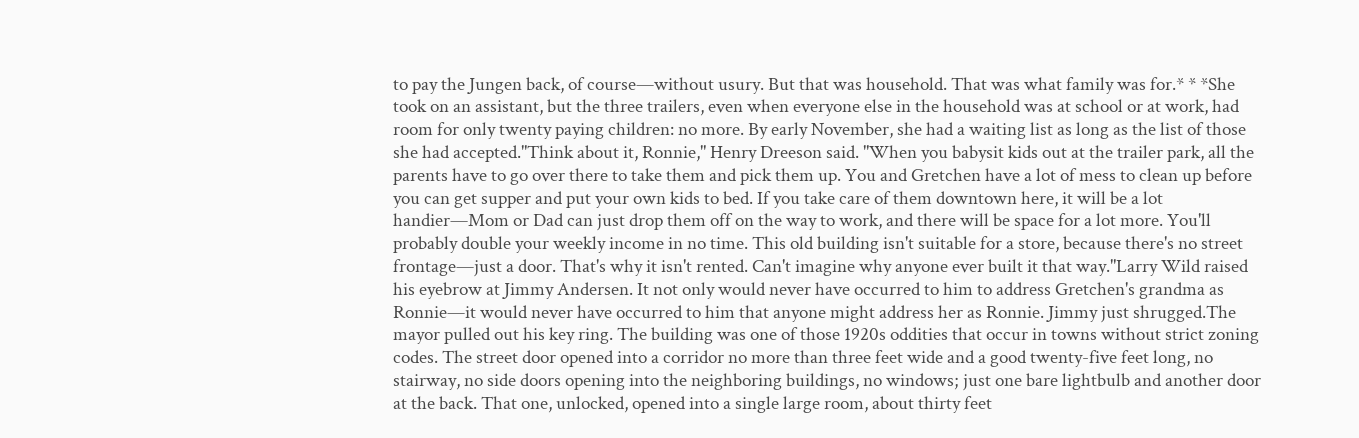to pay the Jungen back, of course—without usury. But that was household. That was what family was for.* * *She took on an assistant, but the three trailers, even when everyone else in the household was at school or at work, had room for only twenty paying children: no more. By early November, she had a waiting list as long as the list of those she had accepted."Think about it, Ronnie," Henry Dreeson said. "When you babysit kids out at the trailer park, all the parents have to go over there to take them and pick them up. You and Gretchen have a lot of mess to clean up before you can get supper and put your own kids to bed. If you take care of them downtown here, it will be a lot handier—Mom or Dad can just drop them off on the way to work, and there will be space for a lot more. You'll probably double your weekly income in no time. This old building isn't suitable for a store, because there's no street frontage—just a door. That's why it isn't rented. Can't imagine why anyone ever built it that way."Larry Wild raised his eyebrow at Jimmy Andersen. It not only would never have occurred to him to address Gretchen's grandma as Ronnie—it would never have occurred to him that anyone might address her as Ronnie. Jimmy just shrugged.The mayor pulled out his key ring. The building was one of those 1920s oddities that occur in towns without strict zoning codes. The street door opened into a corridor no more than three feet wide and a good twenty-five feet long, no stairway, no side doors opening into the neighboring buildings, no windows; just one bare lightbulb and another door at the back. That one, unlocked, opened into a single large room, about thirty feet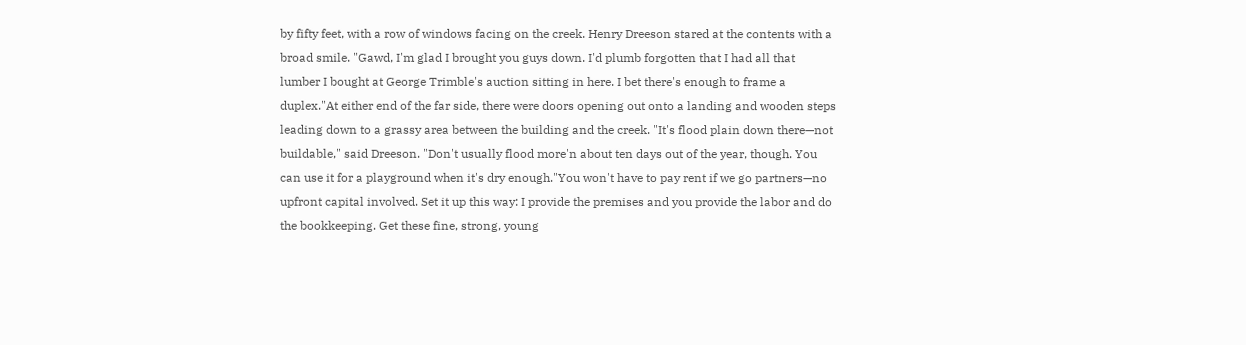by fifty feet, with a row of windows facing on the creek. Henry Dreeson stared at the contents with a broad smile. "Gawd, I'm glad I brought you guys down. I'd plumb forgotten that I had all that lumber I bought at George Trimble's auction sitting in here. I bet there's enough to frame a duplex."At either end of the far side, there were doors opening out onto a landing and wooden steps leading down to a grassy area between the building and the creek. "It's flood plain down there—not buildable," said Dreeson. "Don't usually flood more'n about ten days out of the year, though. You can use it for a playground when it's dry enough."You won't have to pay rent if we go partners—no upfront capital involved. Set it up this way: I provide the premises and you provide the labor and do the bookkeeping. Get these fine, strong, young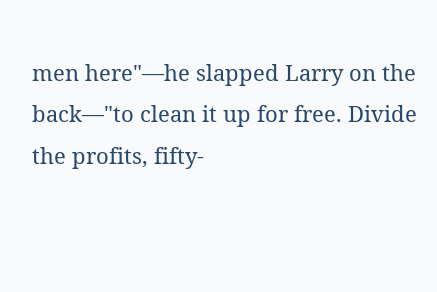men here"—he slapped Larry on the back—"to clean it up for free. Divide the profits, fifty-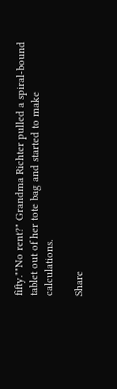fifty.""No rent?" Grandma Richter pulled a spiral-bound tablet out of her tote bag and started to make calculations.

Share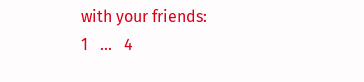with your friends:
1   ...   4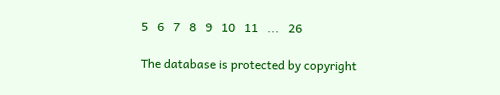5   6   7   8   9   10   11   ...   26

The database is protected by copyright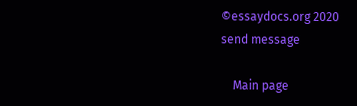©essaydocs.org 2020
send message

    Main page